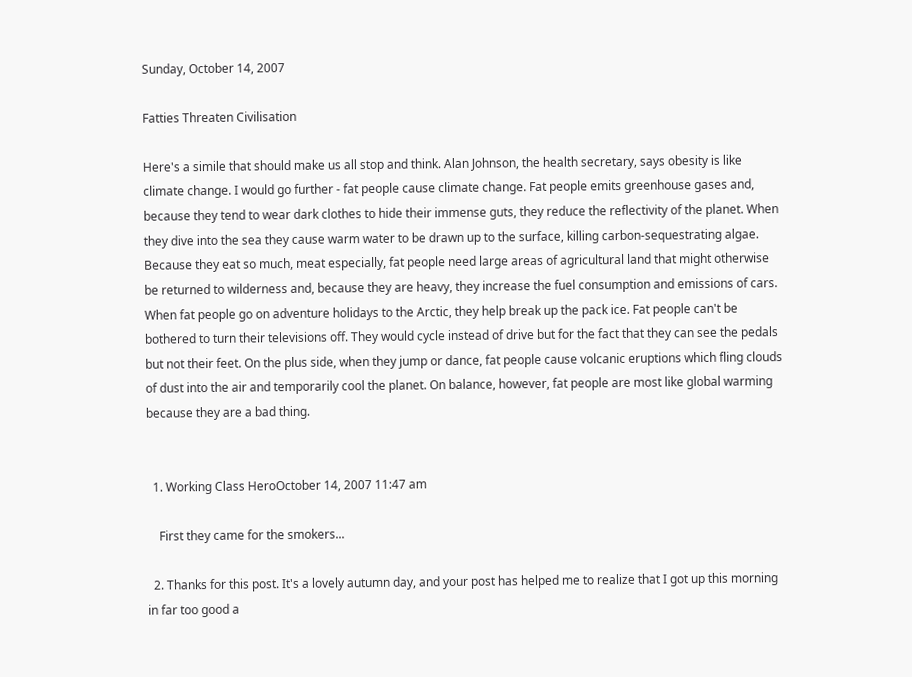Sunday, October 14, 2007

Fatties Threaten Civilisation

Here's a simile that should make us all stop and think. Alan Johnson, the health secretary, says obesity is like climate change. I would go further - fat people cause climate change. Fat people emits greenhouse gases and, because they tend to wear dark clothes to hide their immense guts, they reduce the reflectivity of the planet. When they dive into the sea they cause warm water to be drawn up to the surface, killing carbon-sequestrating algae. Because they eat so much, meat especially, fat people need large areas of agricultural land that might otherwise be returned to wilderness and, because they are heavy, they increase the fuel consumption and emissions of cars. When fat people go on adventure holidays to the Arctic, they help break up the pack ice. Fat people can't be bothered to turn their televisions off. They would cycle instead of drive but for the fact that they can see the pedals but not their feet. On the plus side, when they jump or dance, fat people cause volcanic eruptions which fling clouds of dust into the air and temporarily cool the planet. On balance, however, fat people are most like global warming because they are a bad thing.


  1. Working Class HeroOctober 14, 2007 11:47 am

    First they came for the smokers...

  2. Thanks for this post. It's a lovely autumn day, and your post has helped me to realize that I got up this morning in far too good a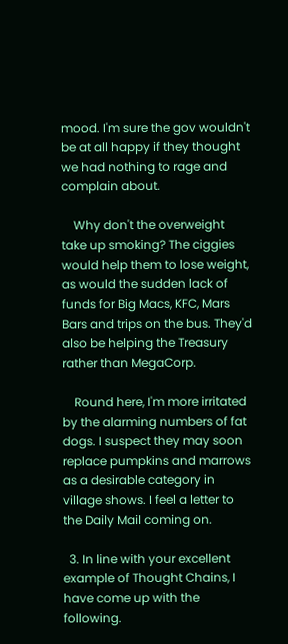mood. I'm sure the gov wouldn't be at all happy if they thought we had nothing to rage and complain about.

    Why don't the overweight take up smoking? The ciggies would help them to lose weight, as would the sudden lack of funds for Big Macs, KFC, Mars Bars and trips on the bus. They'd also be helping the Treasury rather than MegaCorp.

    Round here, I'm more irritated by the alarming numbers of fat dogs. I suspect they may soon replace pumpkins and marrows as a desirable category in village shows. I feel a letter to the Daily Mail coming on.

  3. In line with your excellent example of Thought Chains, I have come up with the following.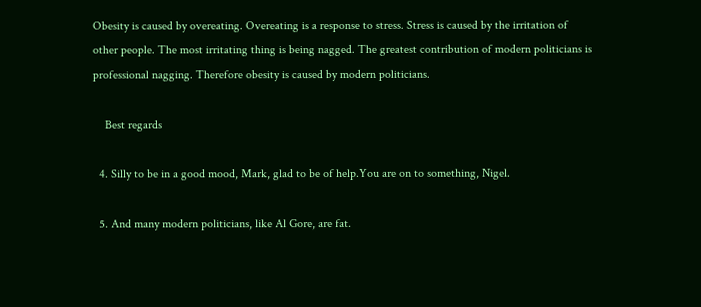Obesity is caused by overeating. Overeating is a response to stress. Stress is caused by the irritation of other people. The most irritating thing is being nagged. The greatest contribution of modern politicians is professional nagging. Therefore obesity is caused by modern politicians.

    Best regards

  4. Silly to be in a good mood, Mark, glad to be of help.You are on to something, Nigel.

  5. And many modern politicians, like Al Gore, are fat.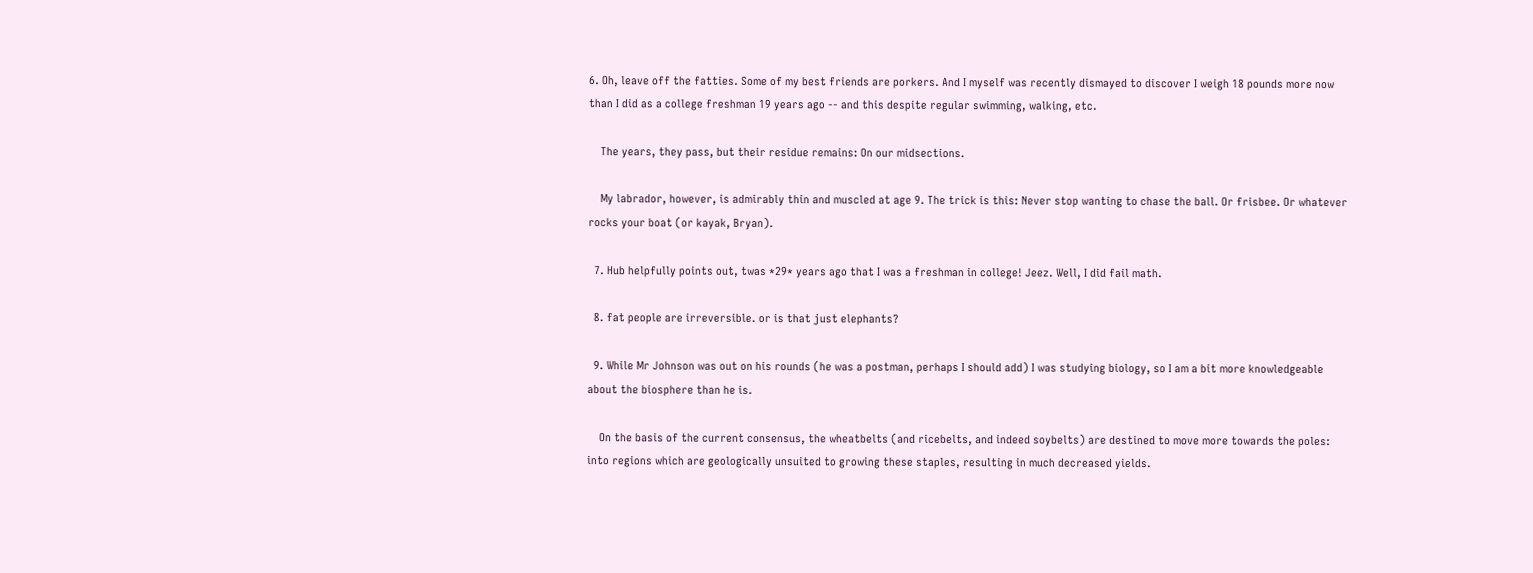6. Oh, leave off the fatties. Some of my best friends are porkers. And I myself was recently dismayed to discover I weigh 18 pounds more now than I did as a college freshman 19 years ago -- and this despite regular swimming, walking, etc.

    The years, they pass, but their residue remains: On our midsections.

    My labrador, however, is admirably thin and muscled at age 9. The trick is this: Never stop wanting to chase the ball. Or frisbee. Or whatever rocks your boat (or kayak, Bryan).

  7. Hub helpfully points out, twas *29* years ago that I was a freshman in college! Jeez. Well, I did fail math.

  8. fat people are irreversible. or is that just elephants?

  9. While Mr Johnson was out on his rounds (he was a postman, perhaps I should add) I was studying biology, so I am a bit more knowledgeable about the biosphere than he is.

    On the basis of the current consensus, the wheatbelts (and ricebelts, and indeed soybelts) are destined to move more towards the poles: into regions which are geologically unsuited to growing these staples, resulting in much decreased yields.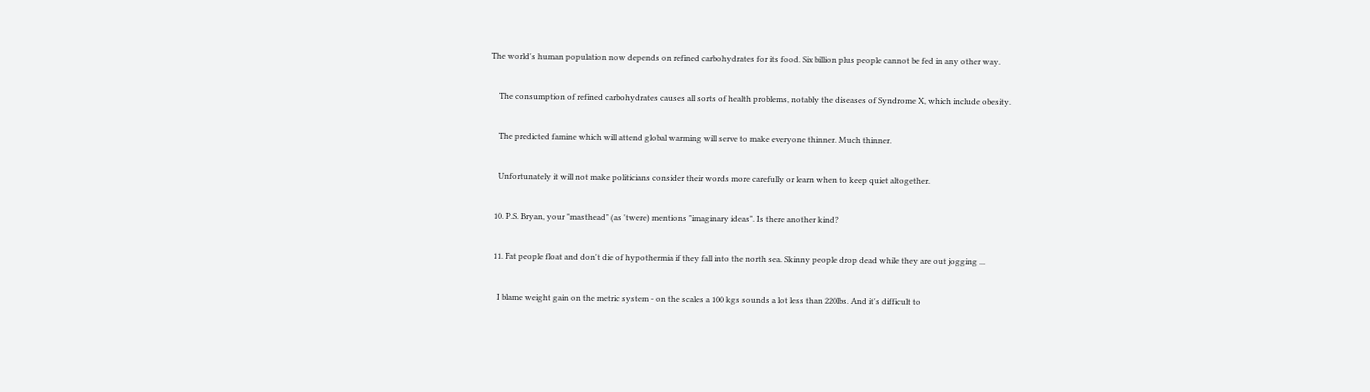The world's human population now depends on refined carbohydrates for its food. Six billion plus people cannot be fed in any other way.

    The consumption of refined carbohydrates causes all sorts of health problems, notably the diseases of Syndrome X, which include obesity.

    The predicted famine which will attend global warming will serve to make everyone thinner. Much thinner.

    Unfortunately it will not make politicians consider their words more carefully or learn when to keep quiet altogether.

  10. P.S. Bryan, your "masthead" (as 'twere) mentions "imaginary ideas". Is there another kind?

  11. Fat people float and don't die of hypothermia if they fall into the north sea. Skinny people drop dead while they are out jogging ...

    I blame weight gain on the metric system - on the scales a 100 kgs sounds a lot less than 220lbs. And it's difficult to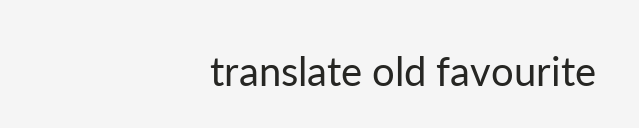translate old favourite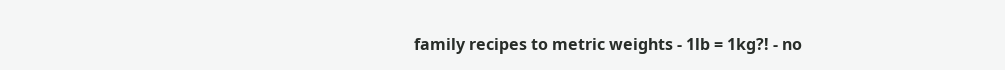family recipes to metric weights - 1lb = 1kg?! - no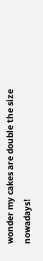wonder my cakes are double the size nowadays!